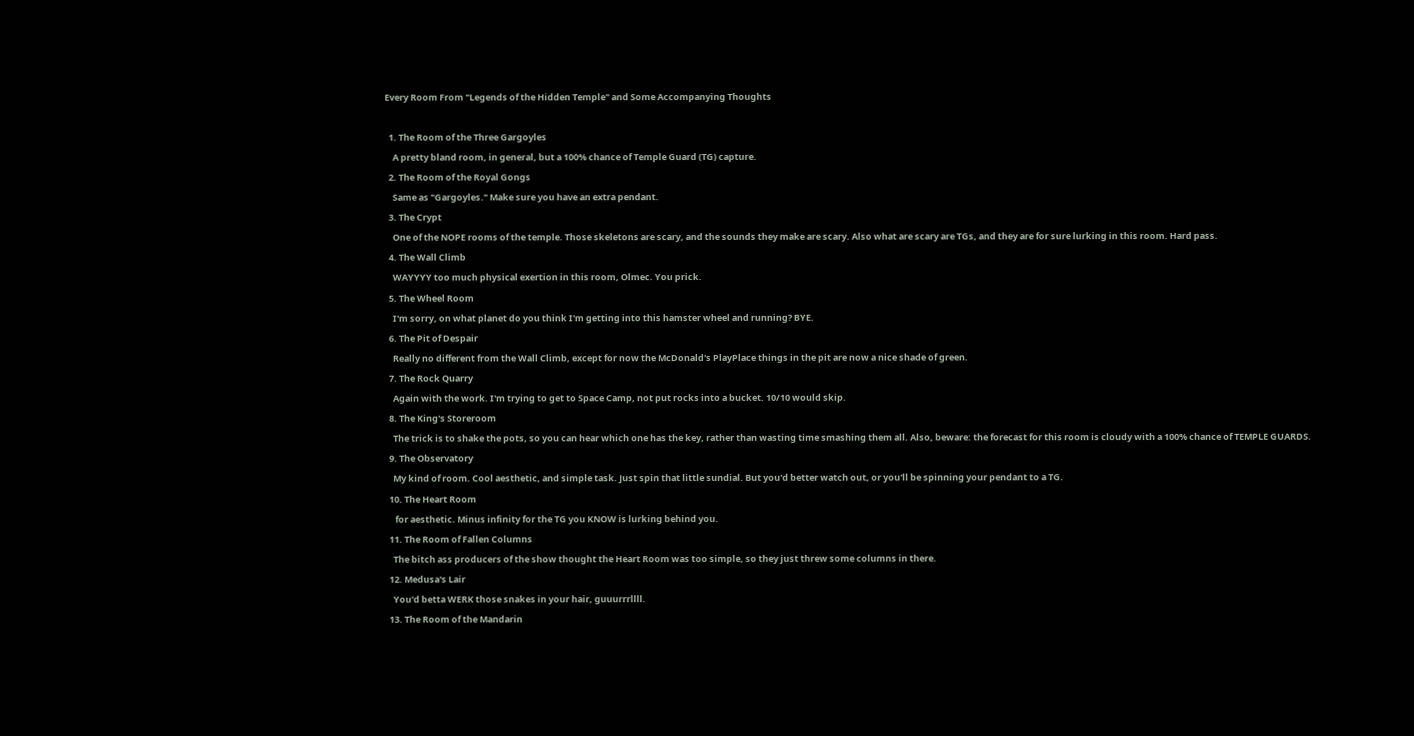Every Room From "Legends of the Hidden Temple" and Some Accompanying Thoughts

  1. The Room of the Three Gargoyles
    A pretty bland room, in general, but a 100% chance of Temple Guard (TG) capture.
  2. The Room of the Royal Gongs
    Same as "Gargoyles." Make sure you have an extra pendant.
  3. The Crypt
    One of the NOPE rooms of the temple. Those skeletons are scary, and the sounds they make are scary. Also what are scary are TGs, and they are for sure lurking in this room. Hard pass.
  4. The Wall Climb
    WAYYYY too much physical exertion in this room, Olmec. You prick.
  5. The Wheel Room
    I'm sorry, on what planet do you think I'm getting into this hamster wheel and running? BYE.
  6. The Pit of Despair
    Really no different from the Wall Climb, except for now the McDonald's PlayPlace things in the pit are now a nice shade of green.
  7. The Rock Quarry
    Again with the work. I'm trying to get to Space Camp, not put rocks into a bucket. 10/10 would skip.
  8. The King's Storeroom
    The trick is to shake the pots, so you can hear which one has the key, rather than wasting time smashing them all. Also, beware: the forecast for this room is cloudy with a 100% chance of TEMPLE GUARDS.
  9. The Observatory
    My kind of room. Cool aesthetic, and simple task. Just spin that little sundial. But you'd better watch out, or you'll be spinning your pendant to a TG.
  10. The Heart Room
     for aesthetic. Minus infinity for the TG you KNOW is lurking behind you.
  11. The Room of Fallen Columns
    The bitch ass producers of the show thought the Heart Room was too simple, so they just threw some columns in there.
  12. Medusa's Lair
    You'd betta WERK those snakes in your hair, guuurrrllll.
  13. The Room of the Mandarin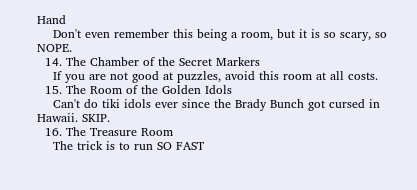Hand
    Don't even remember this being a room, but it is so scary, so NOPE.
  14. The Chamber of the Secret Markers
    If you are not good at puzzles, avoid this room at all costs.
  15. The Room of the Golden Idols
    Can't do tiki idols ever since the Brady Bunch got cursed in Hawaii. SKIP.
  16. The Treasure Room
    The trick is to run SO FAST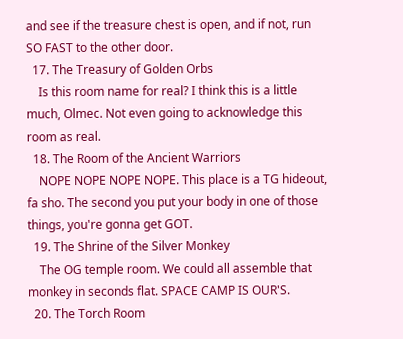and see if the treasure chest is open, and if not, run SO FAST to the other door.
  17. The Treasury of Golden Orbs
    Is this room name for real? I think this is a little much, Olmec. Not even going to acknowledge this room as real.
  18. The Room of the Ancient Warriors
    NOPE NOPE NOPE NOPE. This place is a TG hideout, fa sho. The second you put your body in one of those things, you're gonna get GOT.
  19. The Shrine of the Silver Monkey
    The OG temple room. We could all assemble that monkey in seconds flat. SPACE CAMP IS OUR'S.
  20. The Torch Room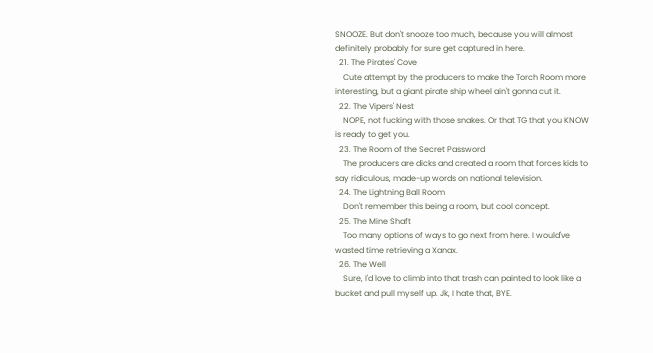SNOOZE. But don't snooze too much, because you will almost definitely probably for sure get captured in here.
  21. The Pirates' Cove
    Cute attempt by the producers to make the Torch Room more interesting, but a giant pirate ship wheel ain't gonna cut it.
  22. The Vipers' Nest
    NOPE, not fucking with those snakes. Or that TG that you KNOW is ready to get you.
  23. The Room of the Secret Password
    The producers are dicks and created a room that forces kids to say ridiculous, made-up words on national television.
  24. The Lightning Ball Room
    Don't remember this being a room, but cool concept.
  25. The Mine Shaft
    Too many options of ways to go next from here. I would've wasted time retrieving a Xanax.
  26. The Well
    Sure, I'd love to climb into that trash can painted to look like a bucket and pull myself up. Jk, I hate that, BYE.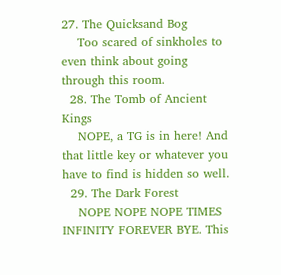27. The Quicksand Bog
    Too scared of sinkholes to even think about going through this room.
  28. The Tomb of Ancient Kings
    NOPE, a TG is in here! And that little key or whatever you have to find is hidden so well.
  29. The Dark Forest
    NOPE NOPE NOPE TIMES INFINITY FOREVER BYE. This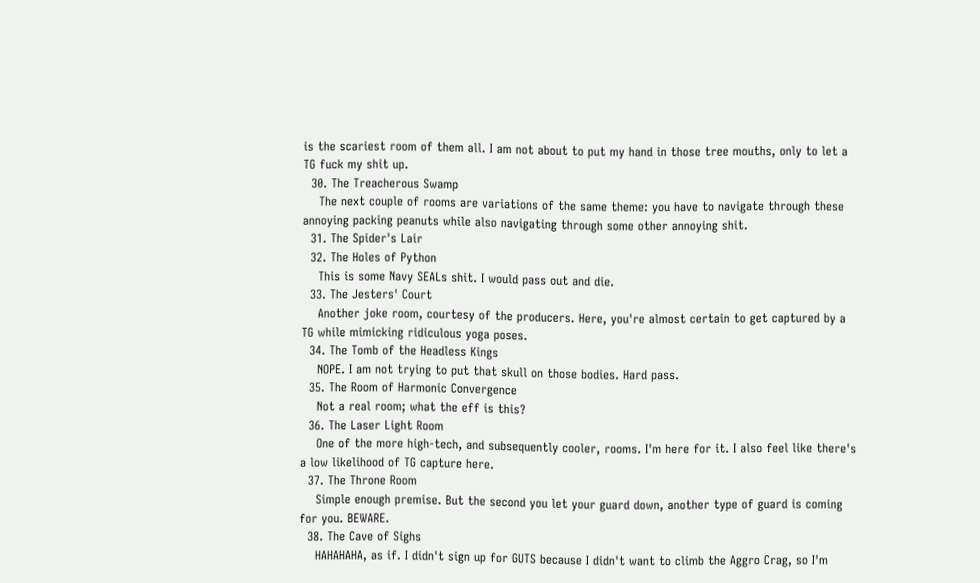is the scariest room of them all. I am not about to put my hand in those tree mouths, only to let a TG fuck my shit up.
  30. The Treacherous Swamp
    The next couple of rooms are variations of the same theme: you have to navigate through these annoying packing peanuts while also navigating through some other annoying shit.
  31. The Spider's Lair
  32. The Holes of Python
    This is some Navy SEALs shit. I would pass out and die.
  33. The Jesters' Court
    Another joke room, courtesy of the producers. Here, you're almost certain to get captured by a TG while mimicking ridiculous yoga poses.
  34. The Tomb of the Headless Kings
    NOPE. I am not trying to put that skull on those bodies. Hard pass.
  35. The Room of Harmonic Convergence
    Not a real room; what the eff is this?
  36. The Laser Light Room
    One of the more high-tech, and subsequently cooler, rooms. I'm here for it. I also feel like there's a low likelihood of TG capture here.
  37. The Throne Room
    Simple enough premise. But the second you let your guard down, another type of guard is coming for you. BEWARE.
  38. The Cave of Sighs
    HAHAHAHA, as if. I didn't sign up for GUTS because I didn't want to climb the Aggro Crag, so I'm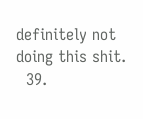definitely not doing this shit.
  39.